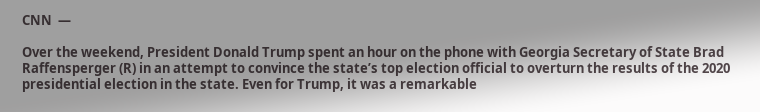CNN  —

Over the weekend, President Donald Trump spent an hour on the phone with Georgia Secretary of State Brad Raffensperger (R) in an attempt to convince the state’s top election official to overturn the results of the 2020 presidential election in the state. Even for Trump, it was a remarkable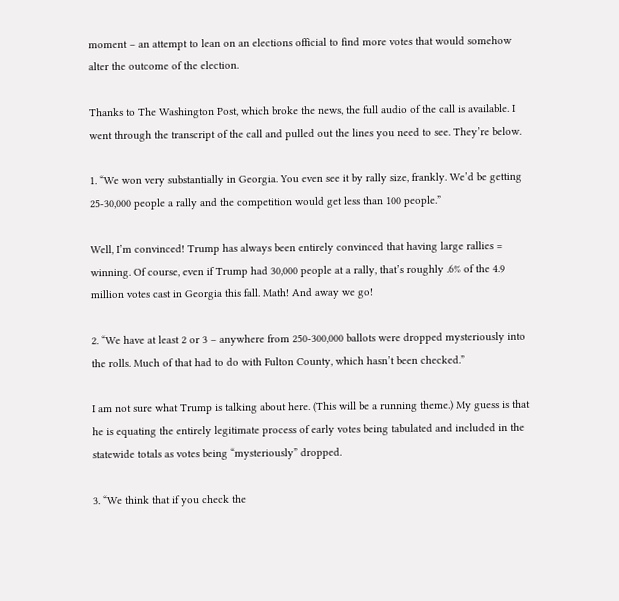moment – an attempt to lean on an elections official to find more votes that would somehow alter the outcome of the election.

Thanks to The Washington Post, which broke the news, the full audio of the call is available. I went through the transcript of the call and pulled out the lines you need to see. They’re below.

1. “We won very substantially in Georgia. You even see it by rally size, frankly. We’d be getting 25-30,000 people a rally and the competition would get less than 100 people.”

Well, I’m convinced! Trump has always been entirely convinced that having large rallies = winning. Of course, even if Trump had 30,000 people at a rally, that’s roughly .6% of the 4.9 million votes cast in Georgia this fall. Math! And away we go!

2. “We have at least 2 or 3 – anywhere from 250-300,000 ballots were dropped mysteriously into the rolls. Much of that had to do with Fulton County, which hasn’t been checked.”

I am not sure what Trump is talking about here. (This will be a running theme.) My guess is that he is equating the entirely legitimate process of early votes being tabulated and included in the statewide totals as votes being “mysteriously” dropped.

3. “We think that if you check the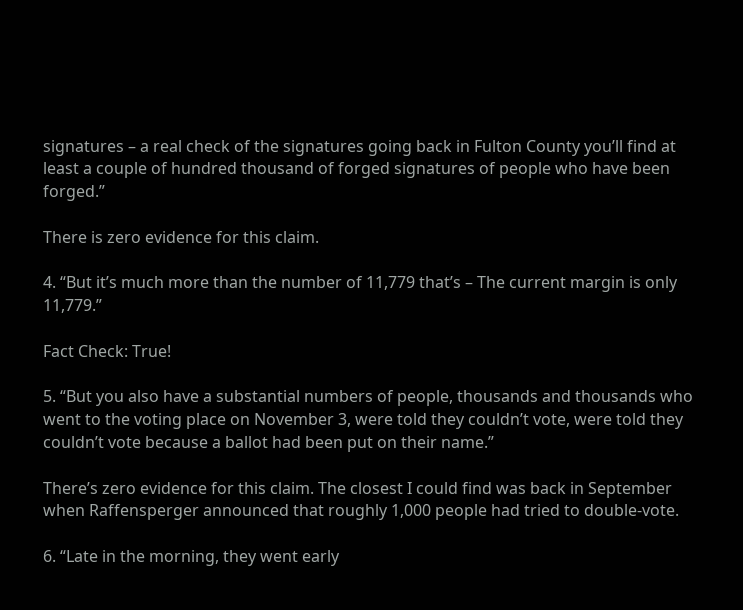signatures – a real check of the signatures going back in Fulton County you’ll find at least a couple of hundred thousand of forged signatures of people who have been forged.”

There is zero evidence for this claim.

4. “But it’s much more than the number of 11,779 that’s – The current margin is only 11,779.”

Fact Check: True!

5. “But you also have a substantial numbers of people, thousands and thousands who went to the voting place on November 3, were told they couldn’t vote, were told they couldn’t vote because a ballot had been put on their name.”

There’s zero evidence for this claim. The closest I could find was back in September when Raffensperger announced that roughly 1,000 people had tried to double-vote.

6. “Late in the morning, they went early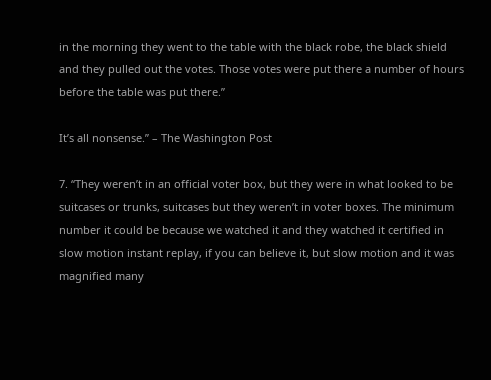in the morning they went to the table with the black robe, the black shield and they pulled out the votes. Those votes were put there a number of hours before the table was put there.”

It’s all nonsense.” – The Washington Post

7. “They weren’t in an official voter box, but they were in what looked to be suitcases or trunks, suitcases but they weren’t in voter boxes. The minimum number it could be because we watched it and they watched it certified in slow motion instant replay, if you can believe it, but slow motion and it was magnified many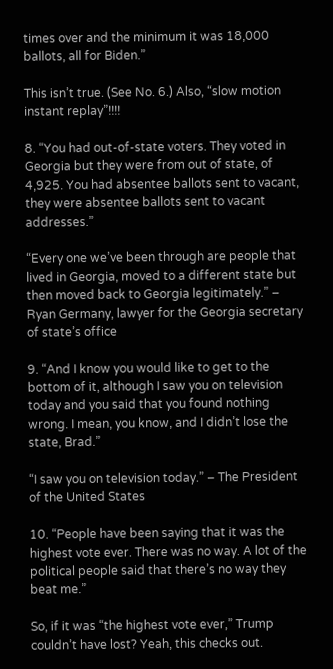times over and the minimum it was 18,000 ballots, all for Biden.”

This isn’t true. (See No. 6.) Also, “slow motion instant replay”!!!!

8. “You had out-of-state voters. They voted in Georgia but they were from out of state, of 4,925. You had absentee ballots sent to vacant, they were absentee ballots sent to vacant addresses.”

“Every one we’ve been through are people that lived in Georgia, moved to a different state but then moved back to Georgia legitimately.” – Ryan Germany, lawyer for the Georgia secretary of state’s office

9. “And I know you would like to get to the bottom of it, although I saw you on television today and you said that you found nothing wrong. I mean, you know, and I didn’t lose the state, Brad.”

“I saw you on television today.” – The President of the United States

10. “People have been saying that it was the highest vote ever. There was no way. A lot of the political people said that there’s no way they beat me.”

So, if it was “the highest vote ever,” Trump couldn’t have lost? Yeah, this checks out.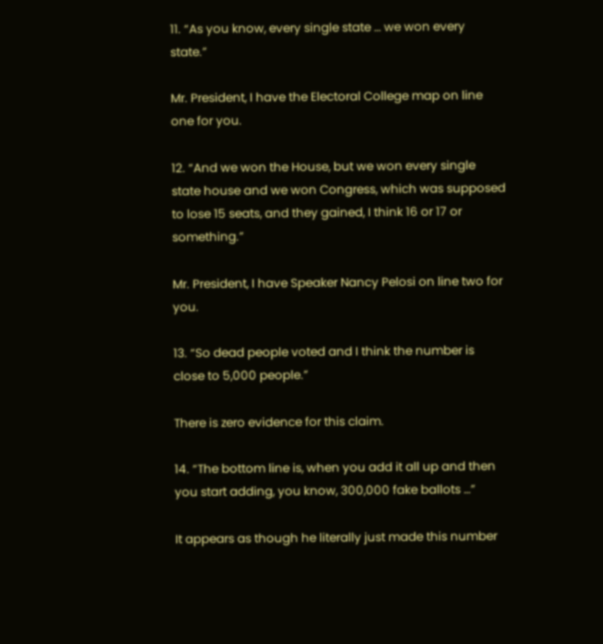11. “As you know, every single state … we won every state.”

Mr. President, I have the Electoral College map on line one for you.

12. “And we won the House, but we won every single state house and we won Congress, which was supposed to lose 15 seats, and they gained, I think 16 or 17 or something.”

Mr. President, I have Speaker Nancy Pelosi on line two for you.

13. “So dead people voted and I think the number is close to 5,000 people.”

There is zero evidence for this claim.

14. “The bottom line is, when you add it all up and then you start adding, you know, 300,000 fake ballots …”

It appears as though he literally just made this number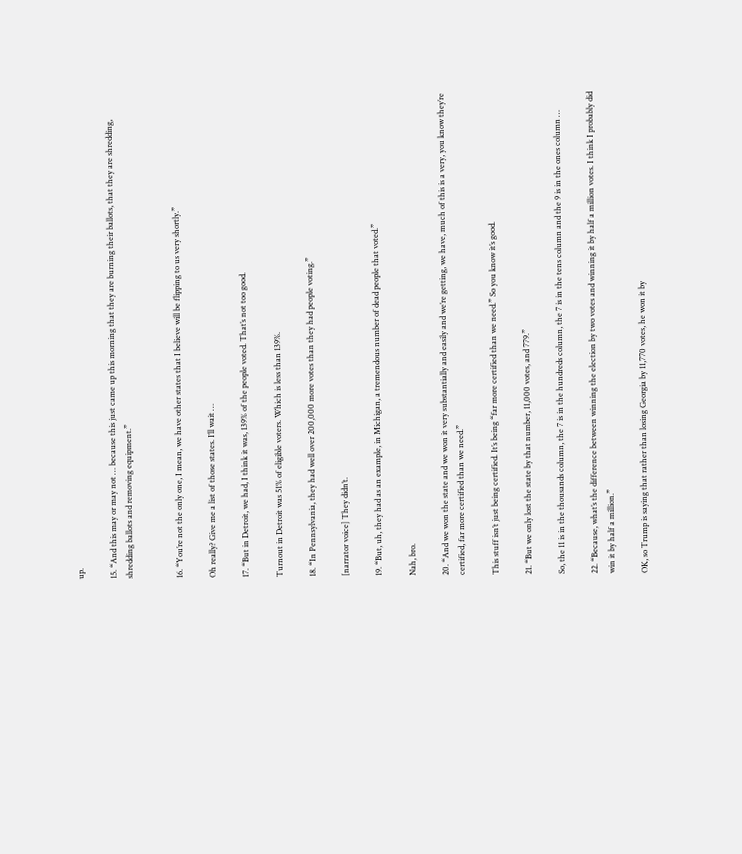up.

15. “And this may or may not … because this just came up this morning that they are burning their ballots, that they are shredding, shredding ballots and removing equipment.”


16. “You’re not the only one, I mean, we have other states that I believe will be flipping to us very shortly.”

Oh really? Give me a list of those states. I’ll wait …

17. “But in Detroit, we had, I think it was, 139% of the people voted. That’s not too good.

Turnout in Detroit was 51% of eligible voters. Which is less than 139%.

18. “In Pennsylvania, they had well over 200,000 more votes than they had people voting.”

[narrator voice] They didn’t.

19. “But, uh, they had as an example, in Michigan, a tremendous number of dead people that voted.”

Nah, bro.

20. “And we won the state and we won it very substantially and easily and we’re getting, we have, much of this is a very, you know they’re certified, far more certified than we need.”

This stuff isn’t just being certified. It’s being “far more certified than we need.” So you know it’s good.

21. “But we only lost the state by that number, 11,000 votes, and 779.”

So, the 11 is in the thousands column, the 7 is in the hundreds column, the 7 is in the tens column and the 9 is in the ones column …

22. “Because, what’s the difference between winning the election by two votes and winning it by half a million votes. I think I probably did win it by half a million.”

OK, so Trump is saying that rather than losing Georgia by 11,770 votes, he won it by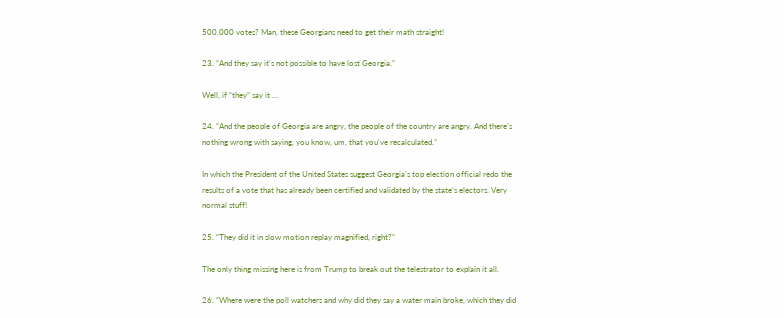500,000 votes? Man, these Georgians need to get their math straight!

23. “And they say it’s not possible to have lost Georgia.”

Well, if “they” say it …

24. “And the people of Georgia are angry, the people of the country are angry. And there’s nothing wrong with saying, you know, um, that you’ve recalculated.”

In which the President of the United States suggest Georgia’s top election official redo the results of a vote that has already been certified and validated by the state’s electors. Very normal stuff!

25. “They did it in slow motion replay magnified, right?”

The only thing missing here is from Trump to break out the telestrator to explain it all.

26. “Where were the poll watchers and why did they say a water main broke, which they did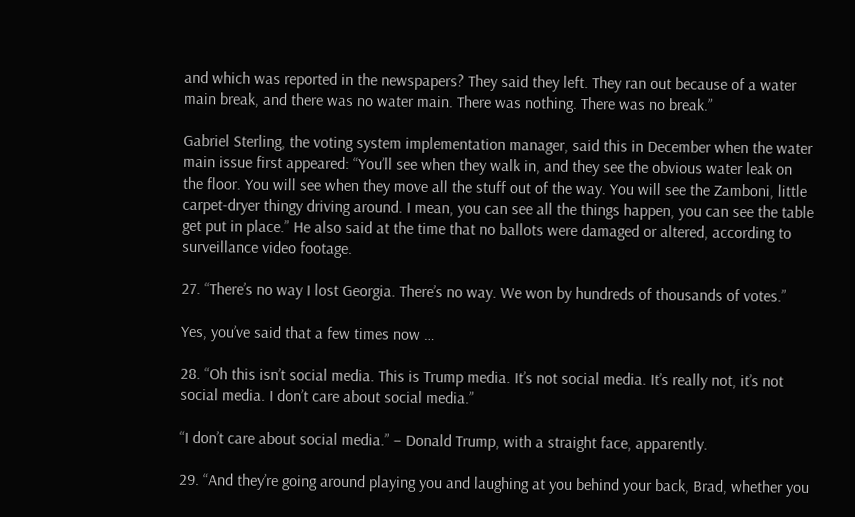and which was reported in the newspapers? They said they left. They ran out because of a water main break, and there was no water main. There was nothing. There was no break.”

Gabriel Sterling, the voting system implementation manager, said this in December when the water main issue first appeared: “You’ll see when they walk in, and they see the obvious water leak on the floor. You will see when they move all the stuff out of the way. You will see the Zamboni, little carpet-dryer thingy driving around. I mean, you can see all the things happen, you can see the table get put in place.” He also said at the time that no ballots were damaged or altered, according to surveillance video footage.

27. “There’s no way I lost Georgia. There’s no way. We won by hundreds of thousands of votes.”

Yes, you’ve said that a few times now …

28. “Oh this isn’t social media. This is Trump media. It’s not social media. It’s really not, it’s not social media. I don’t care about social media.”

“I don’t care about social media.” – Donald Trump, with a straight face, apparently.

29. “And they’re going around playing you and laughing at you behind your back, Brad, whether you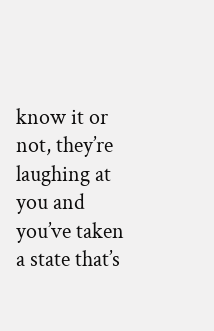know it or not, they’re laughing at you and you’ve taken a state that’s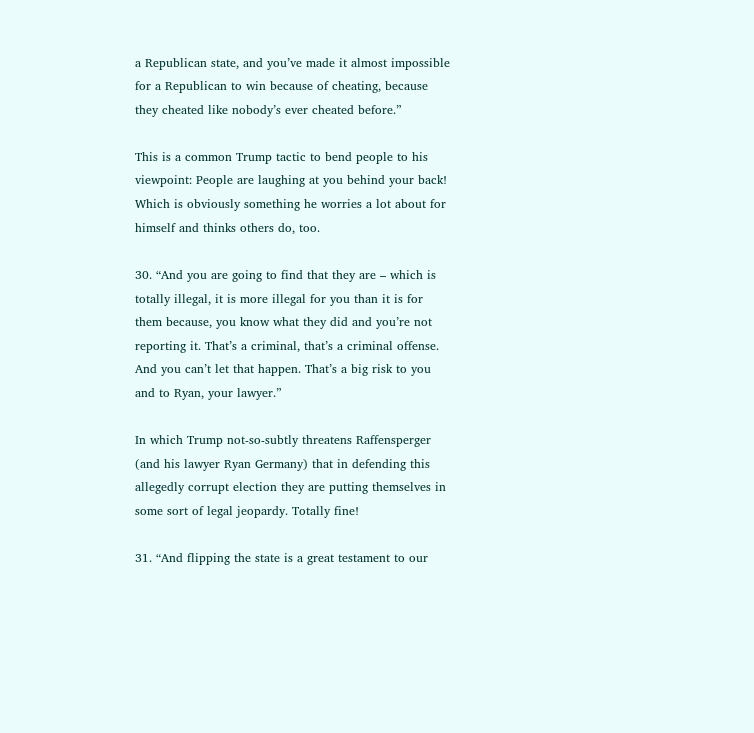a Republican state, and you’ve made it almost impossible for a Republican to win because of cheating, because they cheated like nobody’s ever cheated before.”

This is a common Trump tactic to bend people to his viewpoint: People are laughing at you behind your back! Which is obviously something he worries a lot about for himself and thinks others do, too.

30. “And you are going to find that they are – which is totally illegal, it is more illegal for you than it is for them because, you know what they did and you’re not reporting it. That’s a criminal, that’s a criminal offense. And you can’t let that happen. That’s a big risk to you and to Ryan, your lawyer.”

In which Trump not-so-subtly threatens Raffensperger (and his lawyer Ryan Germany) that in defending this allegedly corrupt election they are putting themselves in some sort of legal jeopardy. Totally fine!

31. “And flipping the state is a great testament to our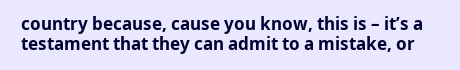country because, cause you know, this is – it’s a testament that they can admit to a mistake, or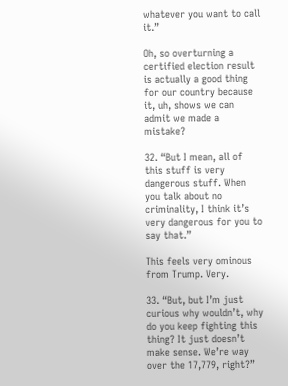whatever you want to call it.”

Oh, so overturning a certified election result is actually a good thing for our country because it, uh, shows we can admit we made a mistake?

32. “But I mean, all of this stuff is very dangerous stuff. When you talk about no criminality, I think it’s very dangerous for you to say that.”

This feels very ominous from Trump. Very.

33. “But, but I’m just curious why wouldn’t, why do you keep fighting this thing? It just doesn’t make sense. We’re way over the 17,779, right?”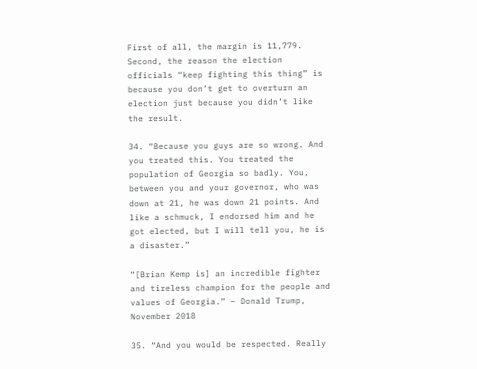First of all, the margin is 11,779. Second, the reason the election officials “keep fighting this thing” is because you don’t get to overturn an election just because you didn’t like the result.

34. “Because you guys are so wrong. And you treated this. You treated the population of Georgia so badly. You, between you and your governor, who was down at 21, he was down 21 points. And like a schmuck, I endorsed him and he got elected, but I will tell you, he is a disaster.”

“[Brian Kemp is] an incredible fighter and tireless champion for the people and values of Georgia.” – Donald Trump, November 2018

35. “And you would be respected. Really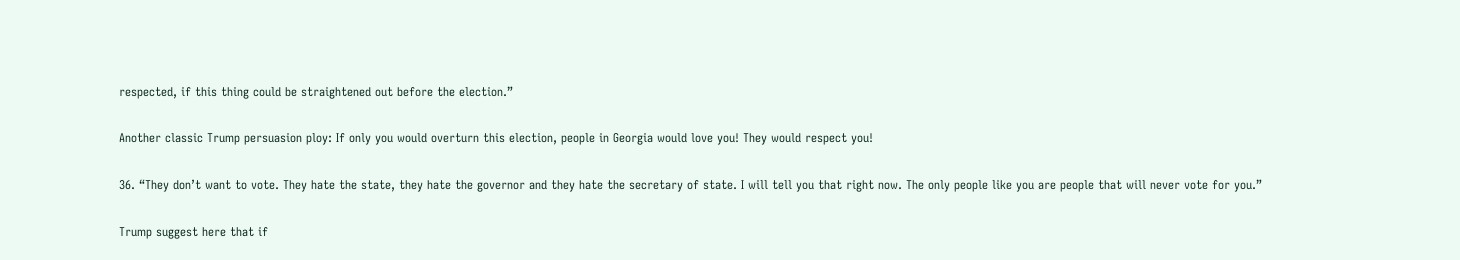respected, if this thing could be straightened out before the election.”

Another classic Trump persuasion ploy: If only you would overturn this election, people in Georgia would love you! They would respect you!

36. “They don’t want to vote. They hate the state, they hate the governor and they hate the secretary of state. I will tell you that right now. The only people like you are people that will never vote for you.”

Trump suggest here that if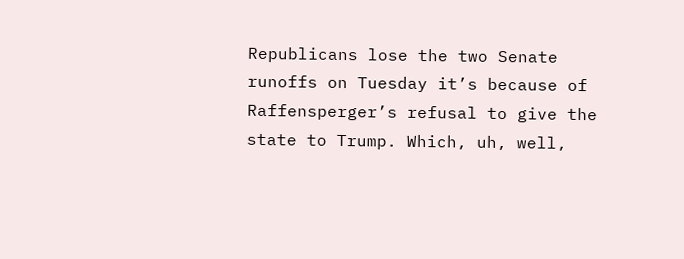Republicans lose the two Senate runoffs on Tuesday it’s because of Raffensperger’s refusal to give the state to Trump. Which, uh, well,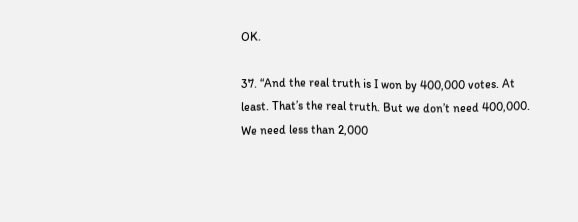OK.

37. “And the real truth is I won by 400,000 votes. At least. That’s the real truth. But we don’t need 400,000. We need less than 2,000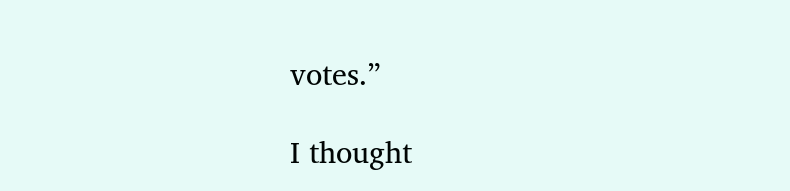votes.”

I thought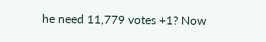he need 11,779 votes +1? Now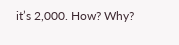it’s 2,000. How? Why?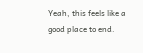Yeah, this feels like a good place to end.